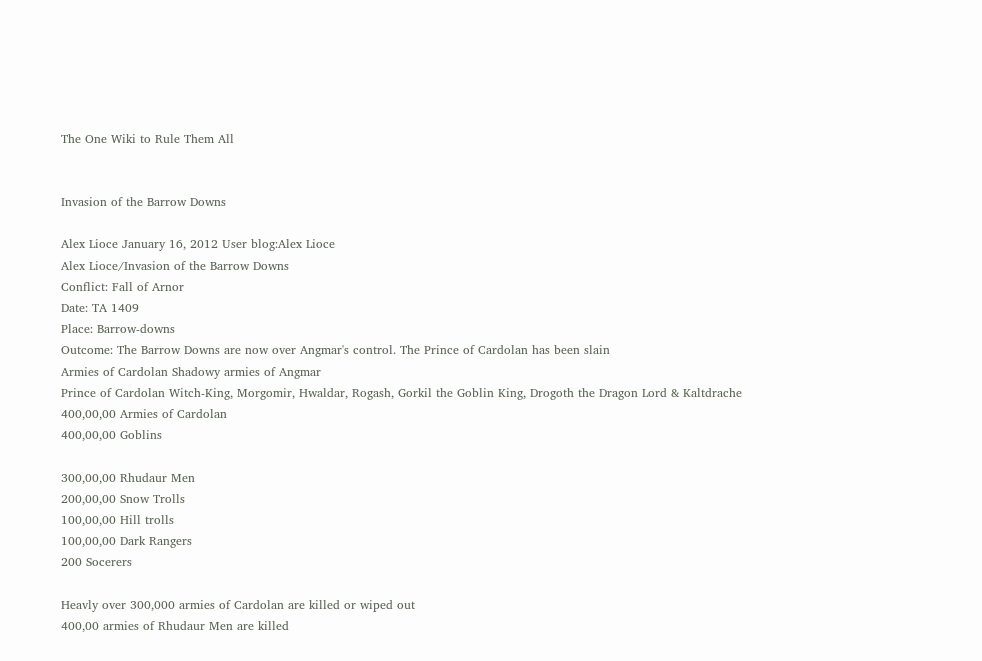The One Wiki to Rule Them All


Invasion of the Barrow Downs

Alex Lioce January 16, 2012 User blog:Alex Lioce
Alex Lioce/Invasion of the Barrow Downs
Conflict: Fall of Arnor
Date: TA 1409
Place: Barrow-downs
Outcome: The Barrow Downs are now over Angmar's control. The Prince of Cardolan has been slain
Armies of Cardolan Shadowy armies of Angmar
Prince of Cardolan Witch-King, Morgomir, Hwaldar, Rogash, Gorkil the Goblin King, Drogoth the Dragon Lord & Kaltdrache
400,00,00 Armies of Cardolan
400,00,00 Goblins

300,00,00 Rhudaur Men
200,00,00 Snow Trolls
100,00,00 Hill trolls
100,00,00 Dark Rangers
200 Socerers

Heavly over 300,000 armies of Cardolan are killed or wiped out
400,00 armies of Rhudaur Men are killed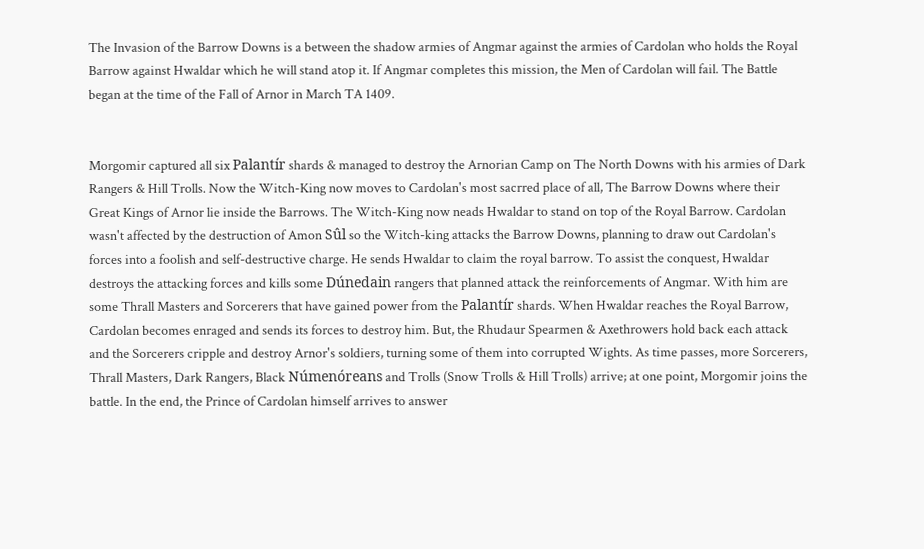The Invasion of the Barrow Downs is a between the shadow armies of Angmar against the armies of Cardolan who holds the Royal Barrow against Hwaldar which he will stand atop it. If Angmar completes this mission, the Men of Cardolan will fail. The Battle began at the time of the Fall of Arnor in March TA 1409.


Morgomir captured all six Palantír shards & managed to destroy the Arnorian Camp on The North Downs with his armies of Dark Rangers & Hill Trolls. Now the Witch-King now moves to Cardolan's most sacrred place of all, The Barrow Downs where their Great Kings of Arnor lie inside the Barrows. The Witch-King now neads Hwaldar to stand on top of the Royal Barrow. Cardolan wasn't affected by the destruction of Amon Sûl so the Witch-king attacks the Barrow Downs, planning to draw out Cardolan's forces into a foolish and self-destructive charge. He sends Hwaldar to claim the royal barrow. To assist the conquest, Hwaldar destroys the attacking forces and kills some Dúnedain rangers that planned attack the reinforcements of Angmar. With him are some Thrall Masters and Sorcerers that have gained power from the Palantír shards. When Hwaldar reaches the Royal Barrow, Cardolan becomes enraged and sends its forces to destroy him. But, the Rhudaur Spearmen & Axethrowers hold back each attack and the Sorcerers cripple and destroy Arnor's soldiers, turning some of them into corrupted Wights. As time passes, more Sorcerers, Thrall Masters, Dark Rangers, Black Númenóreans and Trolls (Snow Trolls & Hill Trolls) arrive; at one point, Morgomir joins the battle. In the end, the Prince of Cardolan himself arrives to answer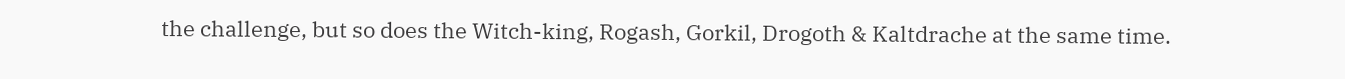the challenge, but so does the Witch-king, Rogash, Gorkil, Drogoth & Kaltdrache at the same time.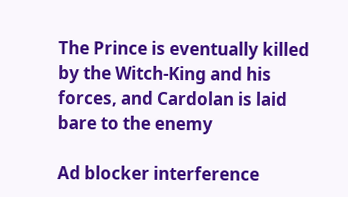The Prince is eventually killed by the Witch-King and his forces, and Cardolan is laid bare to the enemy

Ad blocker interference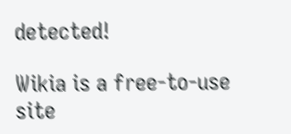detected!

Wikia is a free-to-use site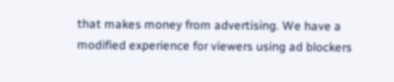that makes money from advertising. We have a modified experience for viewers using ad blockers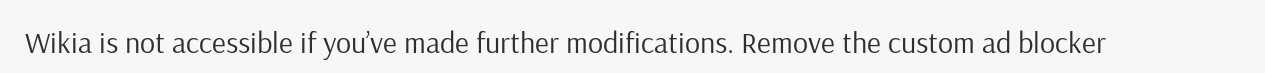Wikia is not accessible if you’ve made further modifications. Remove the custom ad blocker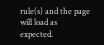rule(s) and the page will load as expected.